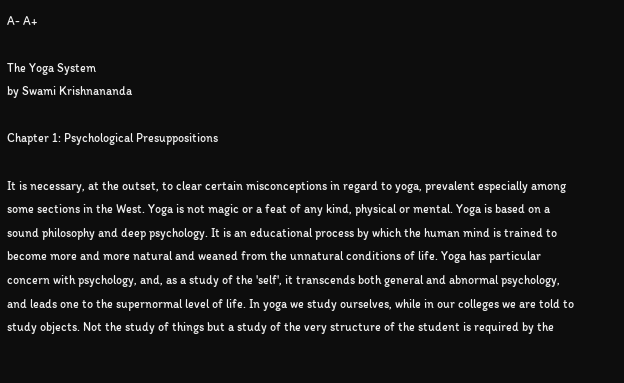A- A+

The Yoga System
by Swami Krishnananda

Chapter 1: Psychological Presuppositions

It is necessary, at the outset, to clear certain misconceptions in regard to yoga, prevalent especially among some sections in the West. Yoga is not magic or a feat of any kind, physical or mental. Yoga is based on a sound philosophy and deep psychology. It is an educational process by which the human mind is trained to become more and more natural and weaned from the unnatural conditions of life. Yoga has particular concern with psychology, and, as a study of the 'self', it transcends both general and abnormal psychology, and leads one to the supernormal level of life. In yoga we study ourselves, while in our colleges we are told to study objects. Not the study of things but a study of the very structure of the student is required by the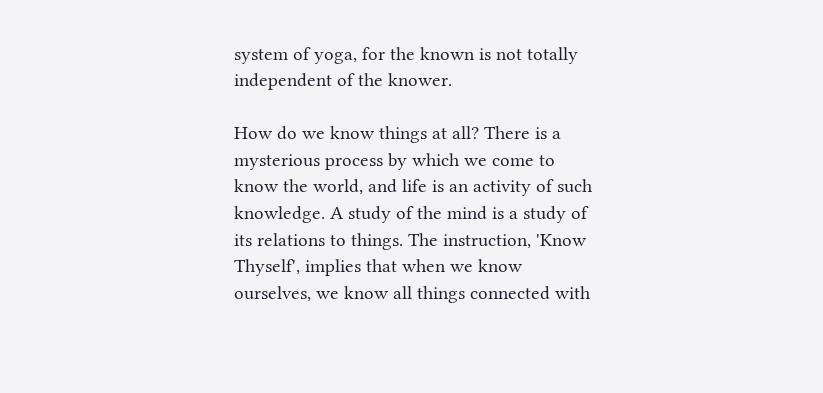system of yoga, for the known is not totally independent of the knower.

How do we know things at all? There is a mysterious process by which we come to know the world, and life is an activity of such knowledge. A study of the mind is a study of its relations to things. The instruction, 'Know Thyself', implies that when we know ourselves, we know all things connected with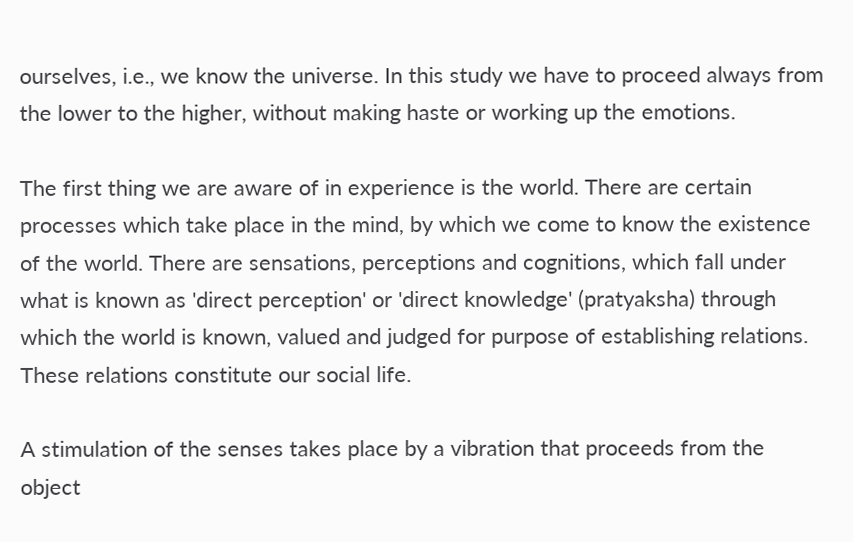ourselves, i.e., we know the universe. In this study we have to proceed always from the lower to the higher, without making haste or working up the emotions.

The first thing we are aware of in experience is the world. There are certain processes which take place in the mind, by which we come to know the existence of the world. There are sensations, perceptions and cognitions, which fall under what is known as 'direct perception' or 'direct knowledge' (pratyaksha) through which the world is known, valued and judged for purpose of establishing relations. These relations constitute our social life.

A stimulation of the senses takes place by a vibration that proceeds from the object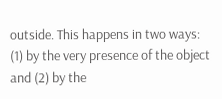outside. This happens in two ways: (1) by the very presence of the object and (2) by the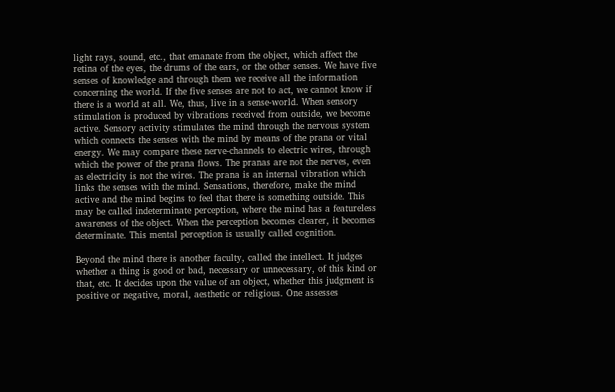light rays, sound, etc., that emanate from the object, which affect the retina of the eyes, the drums of the ears, or the other senses. We have five senses of knowledge and through them we receive all the information concerning the world. If the five senses are not to act, we cannot know if there is a world at all. We, thus, live in a sense-world. When sensory stimulation is produced by vibrations received from outside, we become active. Sensory activity stimulates the mind through the nervous system which connects the senses with the mind by means of the prana or vital energy. We may compare these nerve-channels to electric wires, through which the power of the prana flows. The pranas are not the nerves, even as electricity is not the wires. The prana is an internal vibration which links the senses with the mind. Sensations, therefore, make the mind active and the mind begins to feel that there is something outside. This may be called indeterminate perception, where the mind has a featureless awareness of the object. When the perception becomes clearer, it becomes determinate. This mental perception is usually called cognition.

Beyond the mind there is another faculty, called the intellect. It judges whether a thing is good or bad, necessary or unnecessary, of this kind or that, etc. It decides upon the value of an object, whether this judgment is positive or negative, moral, aesthetic or religious. One assesses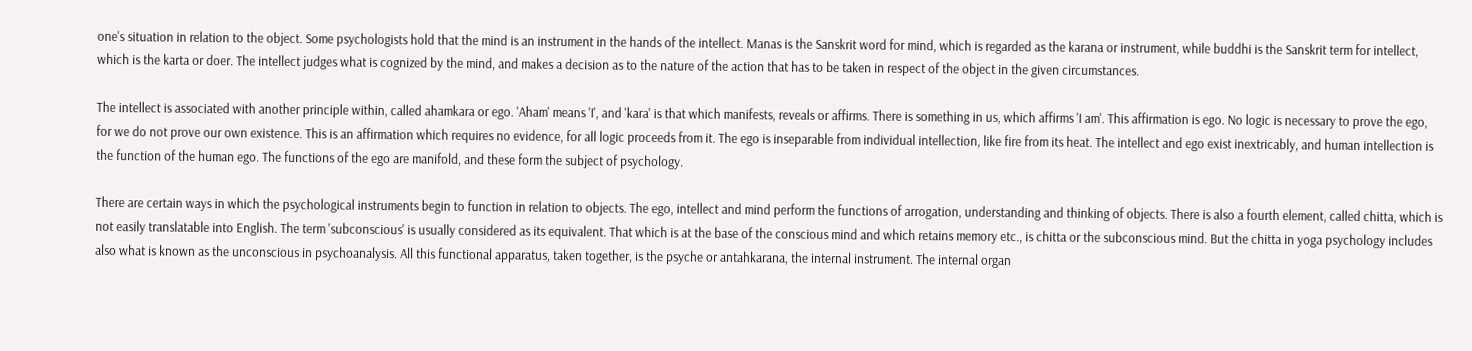one's situation in relation to the object. Some psychologists hold that the mind is an instrument in the hands of the intellect. Manas is the Sanskrit word for mind, which is regarded as the karana or instrument, while buddhi is the Sanskrit term for intellect, which is the karta or doer. The intellect judges what is cognized by the mind, and makes a decision as to the nature of the action that has to be taken in respect of the object in the given circumstances.

The intellect is associated with another principle within, called ahamkara or ego. 'Aham' means 'I', and 'kara' is that which manifests, reveals or affirms. There is something in us, which affirms 'I am'. This affirmation is ego. No logic is necessary to prove the ego, for we do not prove our own existence. This is an affirmation which requires no evidence, for all logic proceeds from it. The ego is inseparable from individual intellection, like fire from its heat. The intellect and ego exist inextricably, and human intellection is the function of the human ego. The functions of the ego are manifold, and these form the subject of psychology.

There are certain ways in which the psychological instruments begin to function in relation to objects. The ego, intellect and mind perform the functions of arrogation, understanding and thinking of objects. There is also a fourth element, called chitta, which is not easily translatable into English. The term 'subconscious' is usually considered as its equivalent. That which is at the base of the conscious mind and which retains memory etc., is chitta or the subconscious mind. But the chitta in yoga psychology includes also what is known as the unconscious in psychoanalysis. All this functional apparatus, taken together, is the psyche or antahkarana, the internal instrument. The internal organ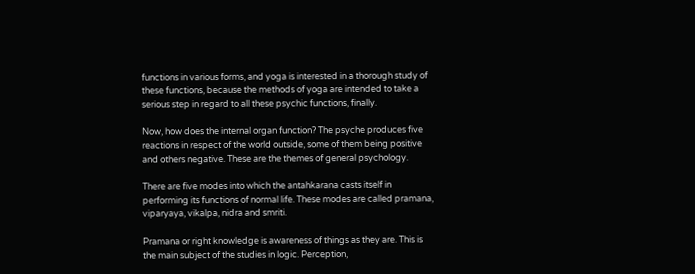functions in various forms, and yoga is interested in a thorough study of these functions, because the methods of yoga are intended to take a serious step in regard to all these psychic functions, finally.

Now, how does the internal organ function? The psyche produces five reactions in respect of the world outside, some of them being positive and others negative. These are the themes of general psychology.

There are five modes into which the antahkarana casts itself in performing its functions of normal life. These modes are called pramana, viparyaya, vikalpa, nidra and smriti.

Pramana or right knowledge is awareness of things as they are. This is the main subject of the studies in logic. Perception,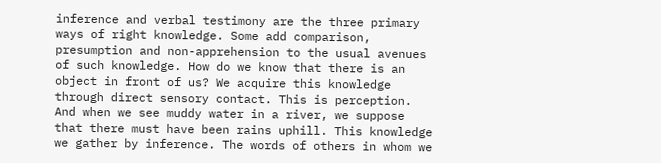inference and verbal testimony are the three primary ways of right knowledge. Some add comparison, presumption and non-apprehension to the usual avenues of such knowledge. How do we know that there is an object in front of us? We acquire this knowledge through direct sensory contact. This is perception. And when we see muddy water in a river, we suppose that there must have been rains uphill. This knowledge we gather by inference. The words of others in whom we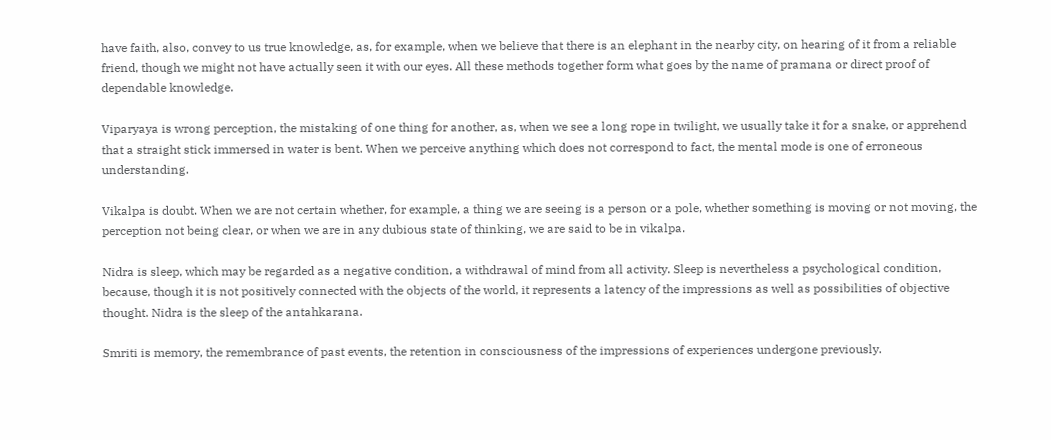have faith, also, convey to us true knowledge, as, for example, when we believe that there is an elephant in the nearby city, on hearing of it from a reliable friend, though we might not have actually seen it with our eyes. All these methods together form what goes by the name of pramana or direct proof of dependable knowledge.

Viparyaya is wrong perception, the mistaking of one thing for another, as, when we see a long rope in twilight, we usually take it for a snake, or apprehend that a straight stick immersed in water is bent. When we perceive anything which does not correspond to fact, the mental mode is one of erroneous understanding.

Vikalpa is doubt. When we are not certain whether, for example, a thing we are seeing is a person or a pole, whether something is moving or not moving, the perception not being clear, or when we are in any dubious state of thinking, we are said to be in vikalpa.

Nidra is sleep, which may be regarded as a negative condition, a withdrawal of mind from all activity. Sleep is nevertheless a psychological condition, because, though it is not positively connected with the objects of the world, it represents a latency of the impressions as well as possibilities of objective thought. Nidra is the sleep of the antahkarana.

Smriti is memory, the remembrance of past events, the retention in consciousness of the impressions of experiences undergone previously.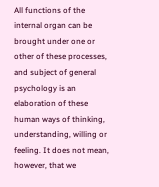All functions of the internal organ can be brought under one or other of these processes, and subject of general psychology is an elaboration of these human ways of thinking, understanding, willing or feeling. It does not mean, however, that we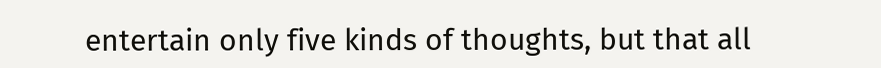entertain only five kinds of thoughts, but that all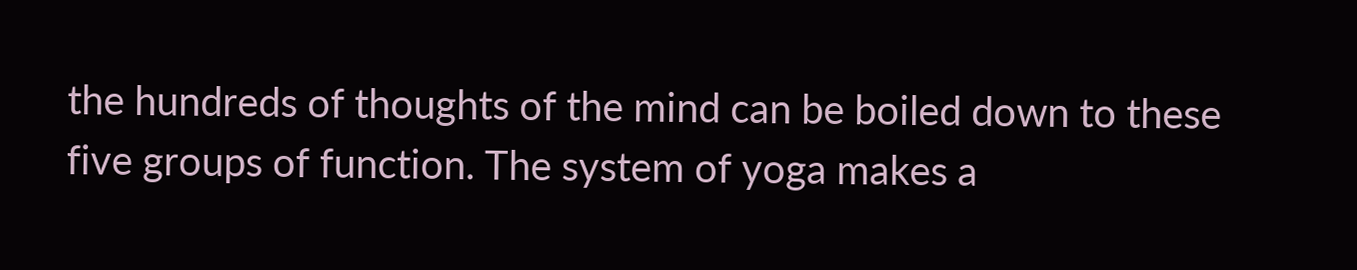the hundreds of thoughts of the mind can be boiled down to these five groups of function. The system of yoga makes a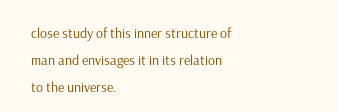close study of this inner structure of man and envisages it in its relation to the universe.